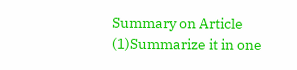Summary on Article (1)Summarize it in one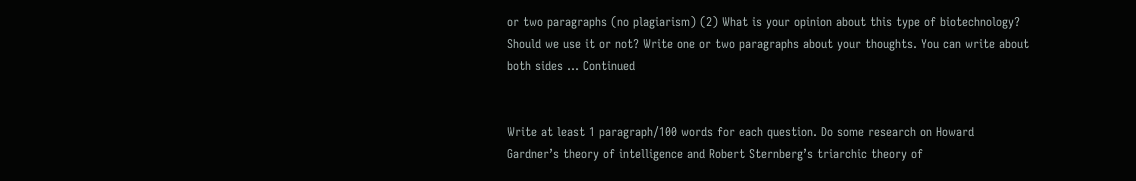or two paragraphs (no plagiarism) (2) What is your opinion about this type of biotechnology? Should we use it or not? Write one or two paragraphs about your thoughts. You can write about both sides … Continued


Write at least 1 paragraph/100 words for each question. Do some research on Howard Gardner’s theory of intelligence and Robert Sternberg’s triarchic theory of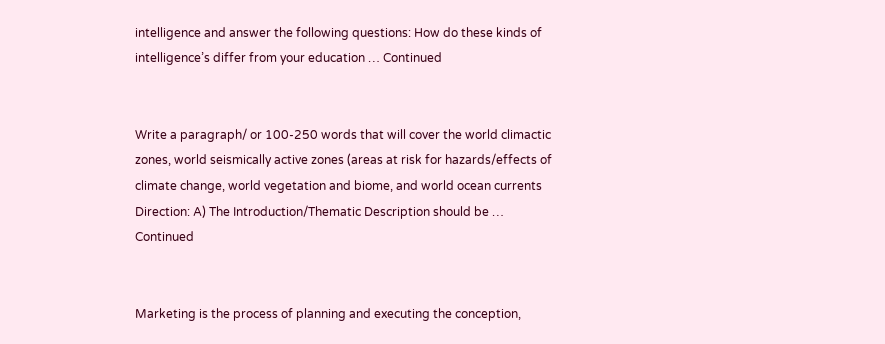intelligence and answer the following questions: How do these kinds of intelligence’s differ from your education … Continued


Write a paragraph/ or 100-250 words that will cover the world climactic zones, world seismically active zones (areas at risk for hazards/effects of climate change, world vegetation and biome, and world ocean currents Direction: A) The Introduction/Thematic Description should be … Continued


Marketing is the process of planning and executing the conception,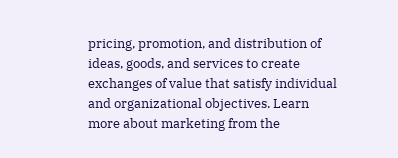pricing, promotion, and distribution of ideas, goods, and services to create exchanges of value that satisfy individual and organizational objectives. Learn more about marketing from the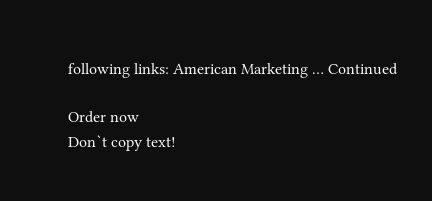following links: American Marketing … Continued

Order now
Don`t copy text!